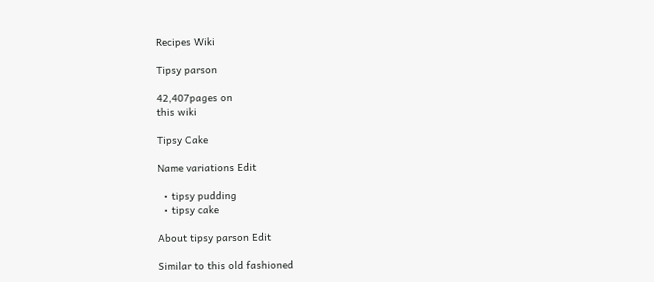Recipes Wiki

Tipsy parson

42,407pages on
this wiki

Tipsy Cake

Name variations Edit

  • tipsy pudding
  • tipsy cake

About tipsy parson Edit

Similar to this old fashioned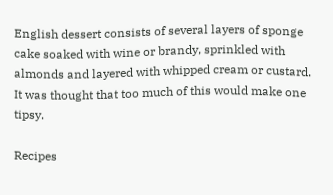English dessert consists of several layers of sponge cake soaked with wine or brandy, sprinkled with almonds and layered with whipped cream or custard. It was thought that too much of this would make one tipsy.

Recipes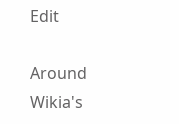Edit

Around Wikia's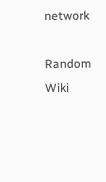network

Random Wiki